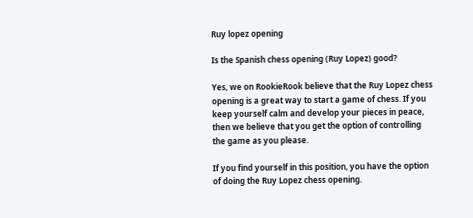Ruy lopez opening

Is the Spanish chess opening (Ruy Lopez) good?

Yes, we on RookieRook believe that the Ruy Lopez chess opening is a great way to start a game of chess. If you keep yourself calm and develop your pieces in peace, then we believe that you get the option of controlling the game as you please.

If you find yourself in this position, you have the option of doing the Ruy Lopez chess opening.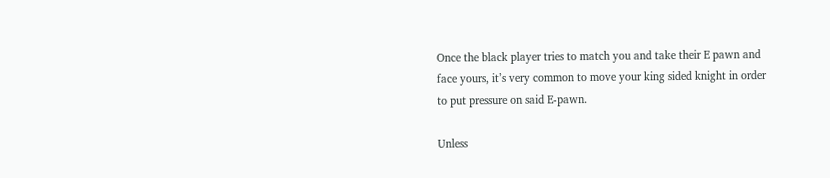Once the black player tries to match you and take their E pawn and face yours, it’s very common to move your king sided knight in order to put pressure on said E-pawn.

Unless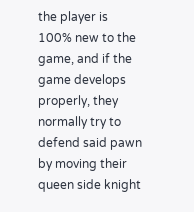the player is 100% new to the game, and if the game develops properly, they normally try to defend said pawn by moving their queen side knight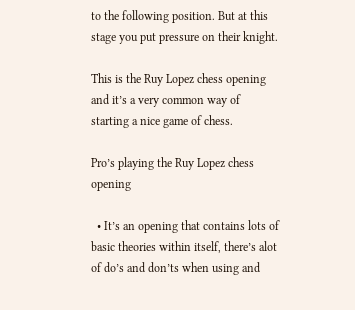to the following position. But at this stage you put pressure on their knight.

This is the Ruy Lopez chess opening and it’s a very common way of starting a nice game of chess.

Pro’s playing the Ruy Lopez chess opening

  • It’s an opening that contains lots of basic theories within itself, there’s alot of do’s and don’ts when using and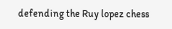defending the Ruy lopez chess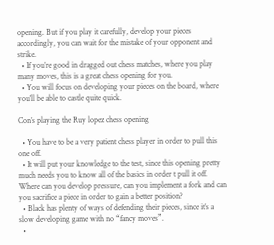opening. But if you play it carefully, develop your pieces accordingly, you can wait for the mistake of your opponent and strike.
  • If you’re good in dragged out chess matches, where you play many moves, this is a great chess opening for you.
  • You will focus on developing your pieces on the board, where you’ll be able to castle quite quick.

Con’s playing the Ruy lopez chess opening

  • You have to be a very patient chess player in order to pull this one off.
  • It will put your knowledge to the test, since this opening pretty much needs you to know all of the basics in order t pull it off. Where can you develop pressure, can you implement a fork and can you sacrifice a piece in order to gain a better position?
  • Black has plenty of ways of defending their pieces, since it’s a slow developing game with no “fancy moves”.
  •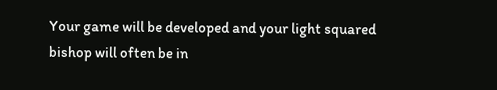Your game will be developed and your light squared bishop will often be in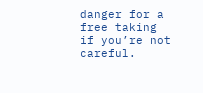danger for a free taking if you’re not careful.